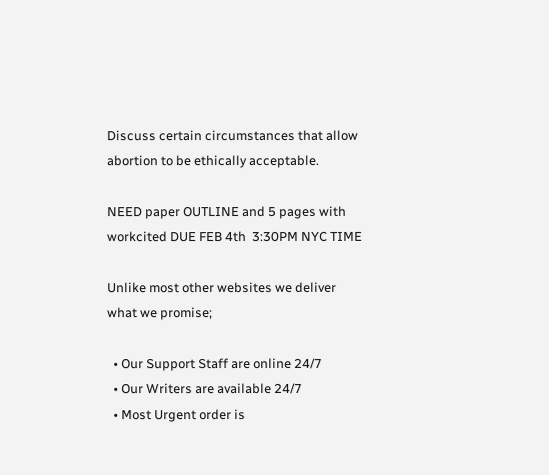Discuss certain circumstances that allow abortion to be ethically acceptable.

NEED paper OUTLINE and 5 pages with workcited DUE FEB 4th  3:30PM NYC TIME

Unlike most other websites we deliver what we promise;

  • Our Support Staff are online 24/7
  • Our Writers are available 24/7
  • Most Urgent order is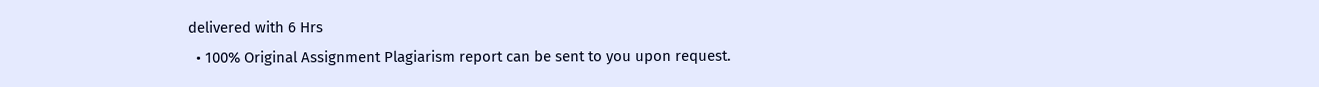delivered with 6 Hrs
  • 100% Original Assignment Plagiarism report can be sent to you upon request.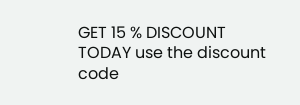GET 15 % DISCOUNT TODAY use the discount code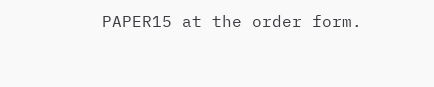PAPER15 at the order form.